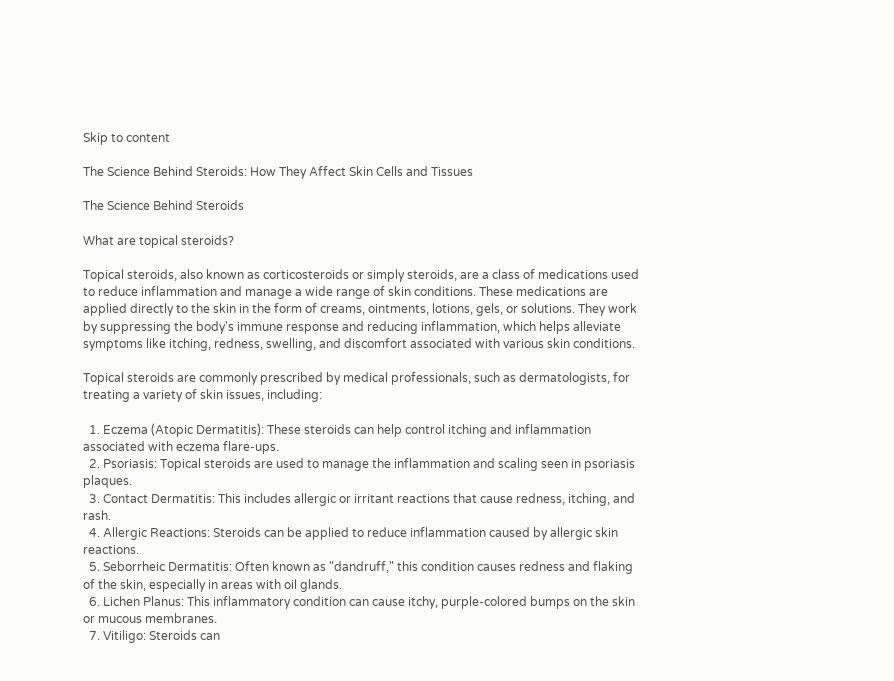Skip to content

The Science Behind Steroids: How They Affect Skin Cells and Tissues

The Science Behind Steroids

What are topical steroids?

Topical steroids, also known as corticosteroids or simply steroids, are a class of medications used to reduce inflammation and manage a wide range of skin conditions. These medications are applied directly to the skin in the form of creams, ointments, lotions, gels, or solutions. They work by suppressing the body's immune response and reducing inflammation, which helps alleviate symptoms like itching, redness, swelling, and discomfort associated with various skin conditions.

Topical steroids are commonly prescribed by medical professionals, such as dermatologists, for treating a variety of skin issues, including:

  1. Eczema (Atopic Dermatitis): These steroids can help control itching and inflammation associated with eczema flare-ups.
  2. Psoriasis: Topical steroids are used to manage the inflammation and scaling seen in psoriasis plaques.
  3. Contact Dermatitis: This includes allergic or irritant reactions that cause redness, itching, and rash.
  4. Allergic Reactions: Steroids can be applied to reduce inflammation caused by allergic skin reactions.
  5. Seborrheic Dermatitis: Often known as "dandruff," this condition causes redness and flaking of the skin, especially in areas with oil glands.
  6. Lichen Planus: This inflammatory condition can cause itchy, purple-colored bumps on the skin or mucous membranes.
  7. Vitiligo: Steroids can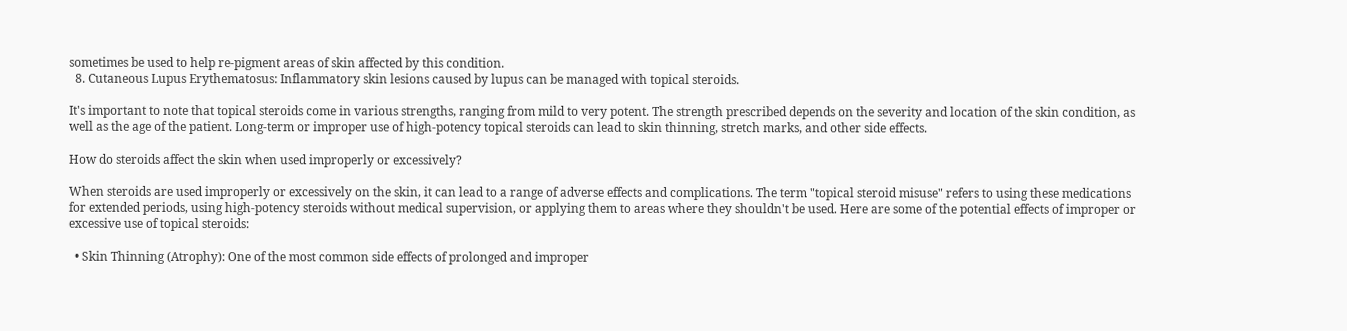sometimes be used to help re-pigment areas of skin affected by this condition.
  8. Cutaneous Lupus Erythematosus: Inflammatory skin lesions caused by lupus can be managed with topical steroids.

It's important to note that topical steroids come in various strengths, ranging from mild to very potent. The strength prescribed depends on the severity and location of the skin condition, as well as the age of the patient. Long-term or improper use of high-potency topical steroids can lead to skin thinning, stretch marks, and other side effects.

How do steroids affect the skin when used improperly or excessively?

When steroids are used improperly or excessively on the skin, it can lead to a range of adverse effects and complications. The term "topical steroid misuse" refers to using these medications for extended periods, using high-potency steroids without medical supervision, or applying them to areas where they shouldn't be used. Here are some of the potential effects of improper or excessive use of topical steroids:

  • Skin Thinning (Atrophy): One of the most common side effects of prolonged and improper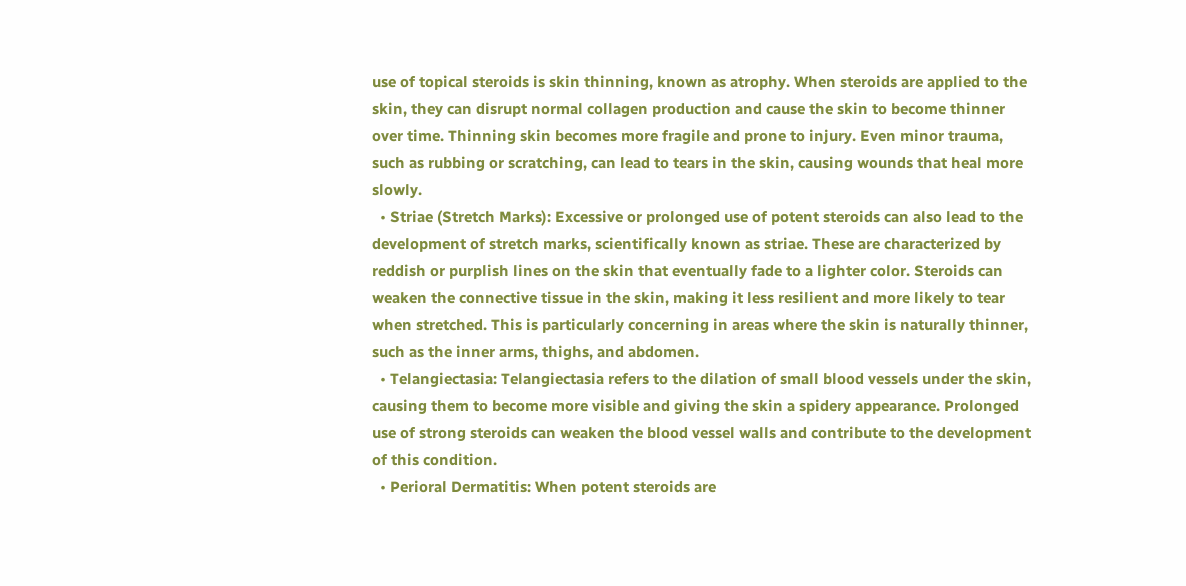use of topical steroids is skin thinning, known as atrophy. When steroids are applied to the skin, they can disrupt normal collagen production and cause the skin to become thinner over time. Thinning skin becomes more fragile and prone to injury. Even minor trauma, such as rubbing or scratching, can lead to tears in the skin, causing wounds that heal more slowly.
  • Striae (Stretch Marks): Excessive or prolonged use of potent steroids can also lead to the development of stretch marks, scientifically known as striae. These are characterized by reddish or purplish lines on the skin that eventually fade to a lighter color. Steroids can weaken the connective tissue in the skin, making it less resilient and more likely to tear when stretched. This is particularly concerning in areas where the skin is naturally thinner, such as the inner arms, thighs, and abdomen.
  • Telangiectasia: Telangiectasia refers to the dilation of small blood vessels under the skin, causing them to become more visible and giving the skin a spidery appearance. Prolonged use of strong steroids can weaken the blood vessel walls and contribute to the development of this condition.
  • Perioral Dermatitis: When potent steroids are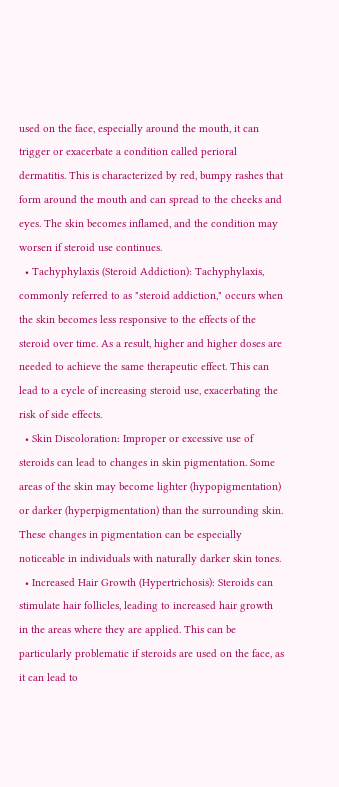used on the face, especially around the mouth, it can trigger or exacerbate a condition called perioral dermatitis. This is characterized by red, bumpy rashes that form around the mouth and can spread to the cheeks and eyes. The skin becomes inflamed, and the condition may worsen if steroid use continues.
  • Tachyphylaxis (Steroid Addiction): Tachyphylaxis, commonly referred to as "steroid addiction," occurs when the skin becomes less responsive to the effects of the steroid over time. As a result, higher and higher doses are needed to achieve the same therapeutic effect. This can lead to a cycle of increasing steroid use, exacerbating the risk of side effects.
  • Skin Discoloration: Improper or excessive use of steroids can lead to changes in skin pigmentation. Some areas of the skin may become lighter (hypopigmentation) or darker (hyperpigmentation) than the surrounding skin. These changes in pigmentation can be especially noticeable in individuals with naturally darker skin tones.
  • Increased Hair Growth (Hypertrichosis): Steroids can stimulate hair follicles, leading to increased hair growth in the areas where they are applied. This can be particularly problematic if steroids are used on the face, as it can lead to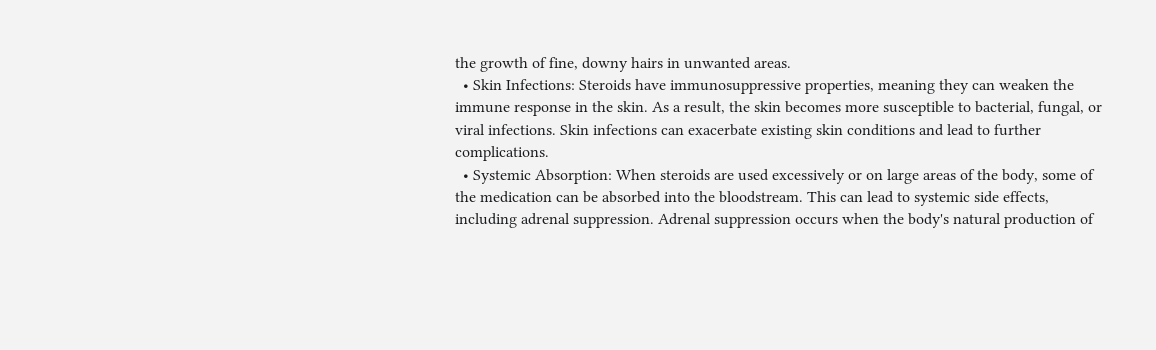the growth of fine, downy hairs in unwanted areas.
  • Skin Infections: Steroids have immunosuppressive properties, meaning they can weaken the immune response in the skin. As a result, the skin becomes more susceptible to bacterial, fungal, or viral infections. Skin infections can exacerbate existing skin conditions and lead to further complications.
  • Systemic Absorption: When steroids are used excessively or on large areas of the body, some of the medication can be absorbed into the bloodstream. This can lead to systemic side effects, including adrenal suppression. Adrenal suppression occurs when the body's natural production of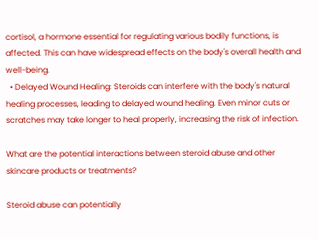cortisol, a hormone essential for regulating various bodily functions, is affected. This can have widespread effects on the body's overall health and well-being.
  • Delayed Wound Healing: Steroids can interfere with the body's natural healing processes, leading to delayed wound healing. Even minor cuts or scratches may take longer to heal properly, increasing the risk of infection.

What are the potential interactions between steroid abuse and other skincare products or treatments?

Steroid abuse can potentially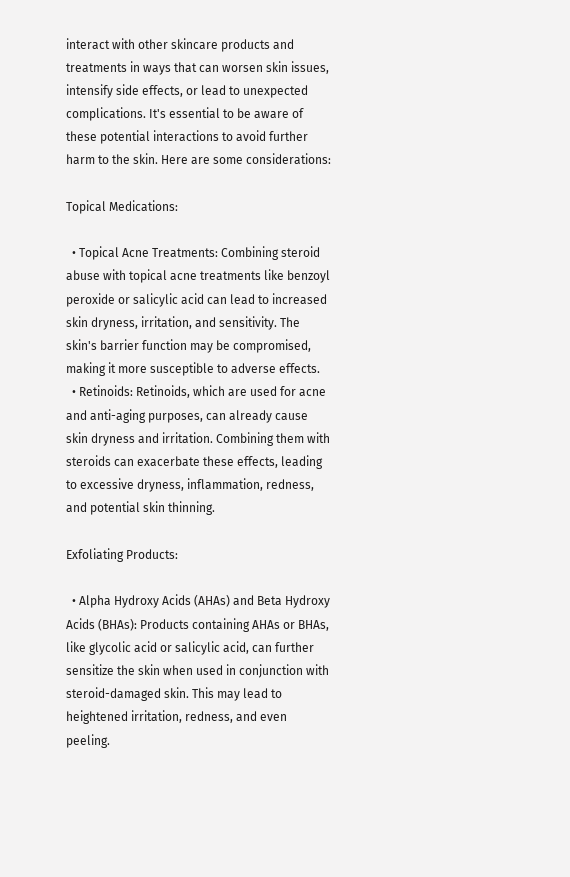interact with other skincare products and treatments in ways that can worsen skin issues, intensify side effects, or lead to unexpected complications. It's essential to be aware of these potential interactions to avoid further harm to the skin. Here are some considerations:

Topical Medications:

  • Topical Acne Treatments: Combining steroid abuse with topical acne treatments like benzoyl peroxide or salicylic acid can lead to increased skin dryness, irritation, and sensitivity. The skin's barrier function may be compromised, making it more susceptible to adverse effects.
  • Retinoids: Retinoids, which are used for acne and anti-aging purposes, can already cause skin dryness and irritation. Combining them with steroids can exacerbate these effects, leading to excessive dryness, inflammation, redness, and potential skin thinning.

Exfoliating Products:

  • Alpha Hydroxy Acids (AHAs) and Beta Hydroxy Acids (BHAs): Products containing AHAs or BHAs, like glycolic acid or salicylic acid, can further sensitize the skin when used in conjunction with steroid-damaged skin. This may lead to heightened irritation, redness, and even peeling.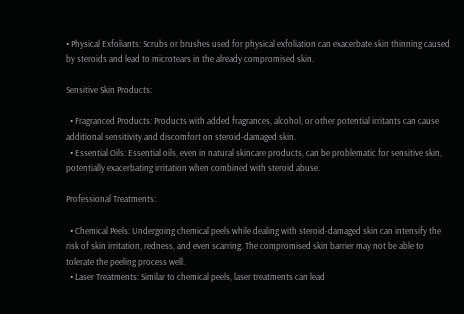• Physical Exfoliants: Scrubs or brushes used for physical exfoliation can exacerbate skin thinning caused by steroids and lead to microtears in the already compromised skin.

Sensitive Skin Products:

  • Fragranced Products: Products with added fragrances, alcohol, or other potential irritants can cause additional sensitivity and discomfort on steroid-damaged skin.
  • Essential Oils: Essential oils, even in natural skincare products, can be problematic for sensitive skin, potentially exacerbating irritation when combined with steroid abuse.

Professional Treatments:

  • Chemical Peels: Undergoing chemical peels while dealing with steroid-damaged skin can intensify the risk of skin irritation, redness, and even scarring. The compromised skin barrier may not be able to tolerate the peeling process well.
  • Laser Treatments: Similar to chemical peels, laser treatments can lead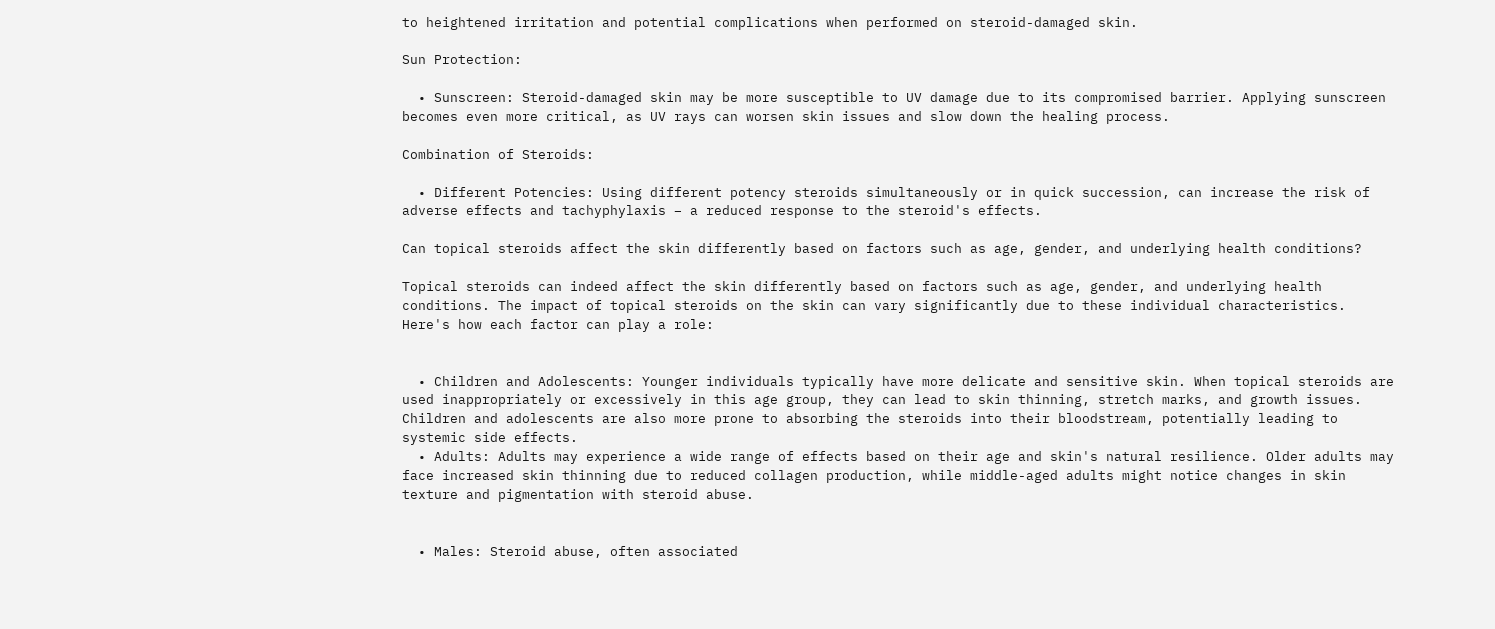to heightened irritation and potential complications when performed on steroid-damaged skin.

Sun Protection:

  • Sunscreen: Steroid-damaged skin may be more susceptible to UV damage due to its compromised barrier. Applying sunscreen becomes even more critical, as UV rays can worsen skin issues and slow down the healing process.

Combination of Steroids:

  • Different Potencies: Using different potency steroids simultaneously or in quick succession, can increase the risk of adverse effects and tachyphylaxis – a reduced response to the steroid's effects.

Can topical steroids affect the skin differently based on factors such as age, gender, and underlying health conditions?

Topical steroids can indeed affect the skin differently based on factors such as age, gender, and underlying health conditions. The impact of topical steroids on the skin can vary significantly due to these individual characteristics. Here's how each factor can play a role:


  • Children and Adolescents: Younger individuals typically have more delicate and sensitive skin. When topical steroids are used inappropriately or excessively in this age group, they can lead to skin thinning, stretch marks, and growth issues. Children and adolescents are also more prone to absorbing the steroids into their bloodstream, potentially leading to systemic side effects.
  • Adults: Adults may experience a wide range of effects based on their age and skin's natural resilience. Older adults may face increased skin thinning due to reduced collagen production, while middle-aged adults might notice changes in skin texture and pigmentation with steroid abuse.


  • Males: Steroid abuse, often associated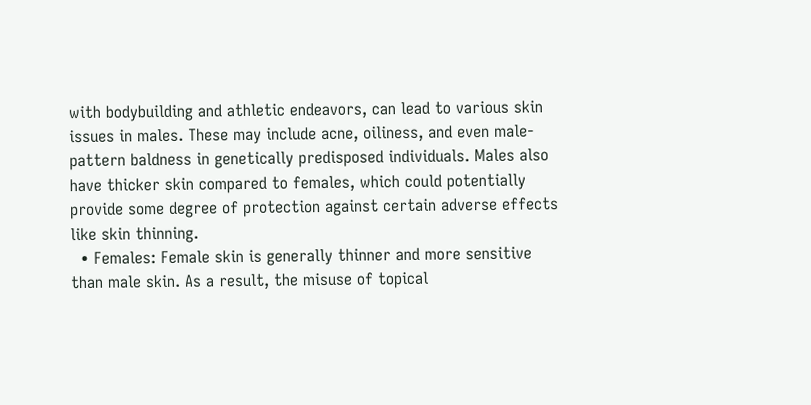with bodybuilding and athletic endeavors, can lead to various skin issues in males. These may include acne, oiliness, and even male-pattern baldness in genetically predisposed individuals. Males also have thicker skin compared to females, which could potentially provide some degree of protection against certain adverse effects like skin thinning.
  • Females: Female skin is generally thinner and more sensitive than male skin. As a result, the misuse of topical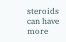steroids can have more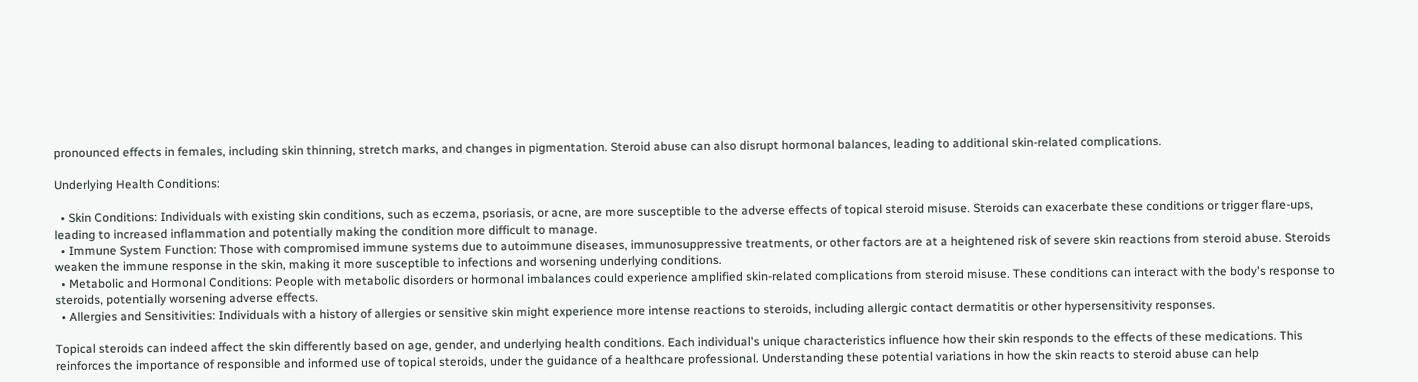pronounced effects in females, including skin thinning, stretch marks, and changes in pigmentation. Steroid abuse can also disrupt hormonal balances, leading to additional skin-related complications.

Underlying Health Conditions:

  • Skin Conditions: Individuals with existing skin conditions, such as eczema, psoriasis, or acne, are more susceptible to the adverse effects of topical steroid misuse. Steroids can exacerbate these conditions or trigger flare-ups, leading to increased inflammation and potentially making the condition more difficult to manage.
  • Immune System Function: Those with compromised immune systems due to autoimmune diseases, immunosuppressive treatments, or other factors are at a heightened risk of severe skin reactions from steroid abuse. Steroids weaken the immune response in the skin, making it more susceptible to infections and worsening underlying conditions.
  • Metabolic and Hormonal Conditions: People with metabolic disorders or hormonal imbalances could experience amplified skin-related complications from steroid misuse. These conditions can interact with the body's response to steroids, potentially worsening adverse effects.
  • Allergies and Sensitivities: Individuals with a history of allergies or sensitive skin might experience more intense reactions to steroids, including allergic contact dermatitis or other hypersensitivity responses.

Topical steroids can indeed affect the skin differently based on age, gender, and underlying health conditions. Each individual's unique characteristics influence how their skin responds to the effects of these medications. This reinforces the importance of responsible and informed use of topical steroids, under the guidance of a healthcare professional. Understanding these potential variations in how the skin reacts to steroid abuse can help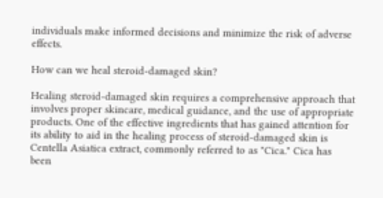individuals make informed decisions and minimize the risk of adverse effects.

How can we heal steroid-damaged skin?

Healing steroid-damaged skin requires a comprehensive approach that involves proper skincare, medical guidance, and the use of appropriate products. One of the effective ingredients that has gained attention for its ability to aid in the healing process of steroid-damaged skin is Centella Asiatica extract, commonly referred to as "Cica." Cica has been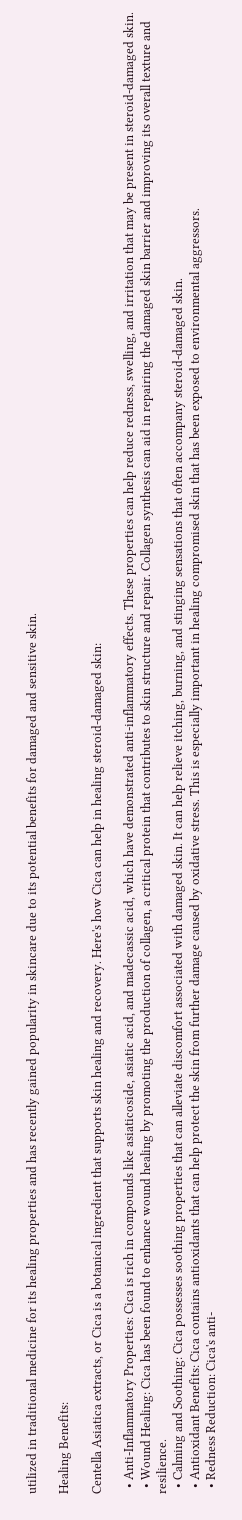utilized in traditional medicine for its healing properties and has recently gained popularity in skincare due to its potential benefits for damaged and sensitive skin.

Healing Benefits:

Centella Asiatica extracts, or Cica is a botanical ingredient that supports skin healing and recovery. Here's how Cica can help in healing steroid-damaged skin:

  • Anti-Inflammatory Properties: Cica is rich in compounds like asiaticoside, asiatic acid, and madecassic acid, which have demonstrated anti-inflammatory effects. These properties can help reduce redness, swelling, and irritation that may be present in steroid-damaged skin.
  • Wound Healing: Cica has been found to enhance wound healing by promoting the production of collagen, a critical protein that contributes to skin structure and repair. Collagen synthesis can aid in repairing the damaged skin barrier and improving its overall texture and resilience.
  • Calming and Soothing: Cica possesses soothing properties that can alleviate discomfort associated with damaged skin. It can help relieve itching, burning, and stinging sensations that often accompany steroid-damaged skin.
  • Antioxidant Benefits: Cica contains antioxidants that can help protect the skin from further damage caused by oxidative stress. This is especially important in healing compromised skin that has been exposed to environmental aggressors.
  • Redness Reduction: Cica's anti-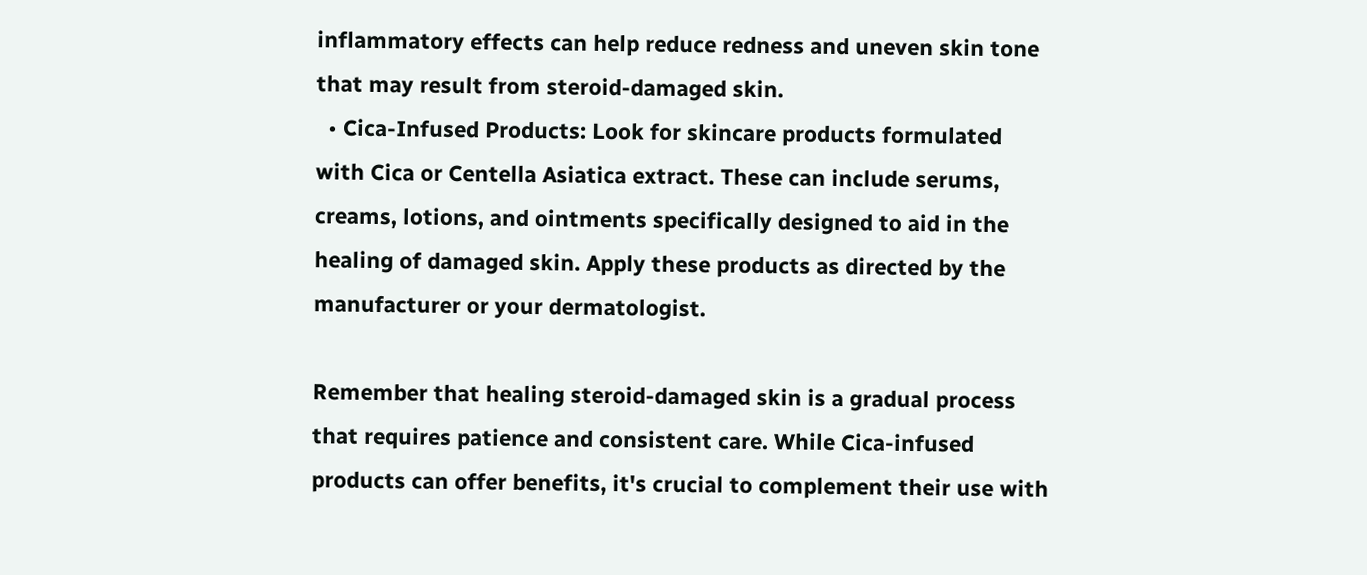inflammatory effects can help reduce redness and uneven skin tone that may result from steroid-damaged skin.
  • Cica-Infused Products: Look for skincare products formulated with Cica or Centella Asiatica extract. These can include serums, creams, lotions, and ointments specifically designed to aid in the healing of damaged skin. Apply these products as directed by the manufacturer or your dermatologist.

Remember that healing steroid-damaged skin is a gradual process that requires patience and consistent care. While Cica-infused products can offer benefits, it's crucial to complement their use with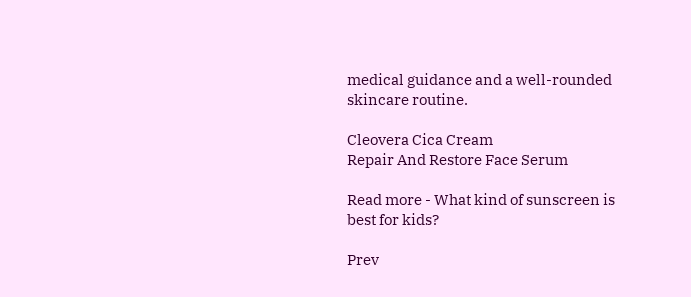medical guidance and a well-rounded skincare routine.

Cleovera Cica Cream
Repair And Restore Face Serum

Read more - What kind of sunscreen is best for kids?

Prev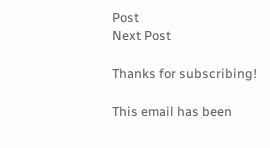Post
Next Post

Thanks for subscribing!

This email has been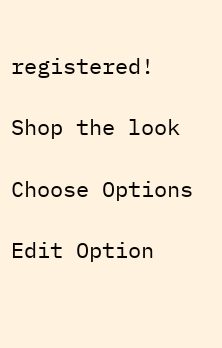registered!

Shop the look

Choose Options

Edit Option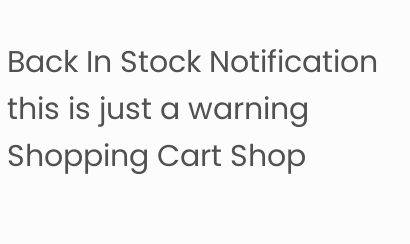Back In Stock Notification
this is just a warning
Shopping Cart Shop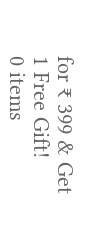for ₹ 399 & Get 1 Free Gift!
0 items